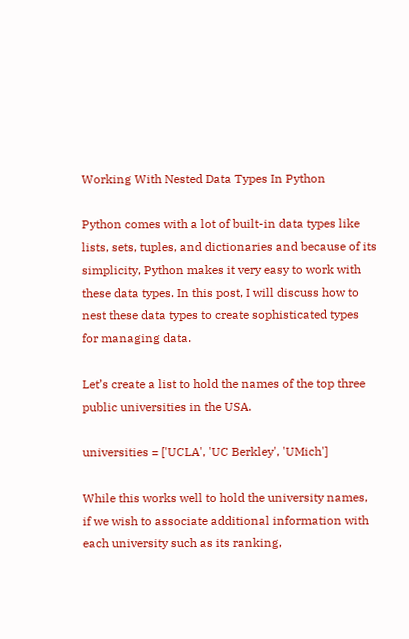Working With Nested Data Types In Python

Python comes with a lot of built-in data types like lists, sets, tuples, and dictionaries and because of its simplicity, Python makes it very easy to work with these data types. In this post, I will discuss how to nest these data types to create sophisticated types for managing data.

Let’s create a list to hold the names of the top three public universities in the USA.

universities = ['UCLA', 'UC Berkley', 'UMich']

While this works well to hold the university names, if we wish to associate additional information with each university such as its ranking,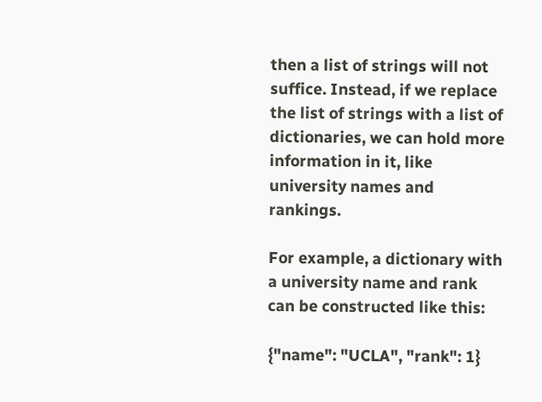then a list of strings will not suffice. Instead, if we replace the list of strings with a list of dictionaries, we can hold more information in it, like university names and rankings.

For example, a dictionary with a university name and rank can be constructed like this:

{"name": "UCLA", "rank": 1}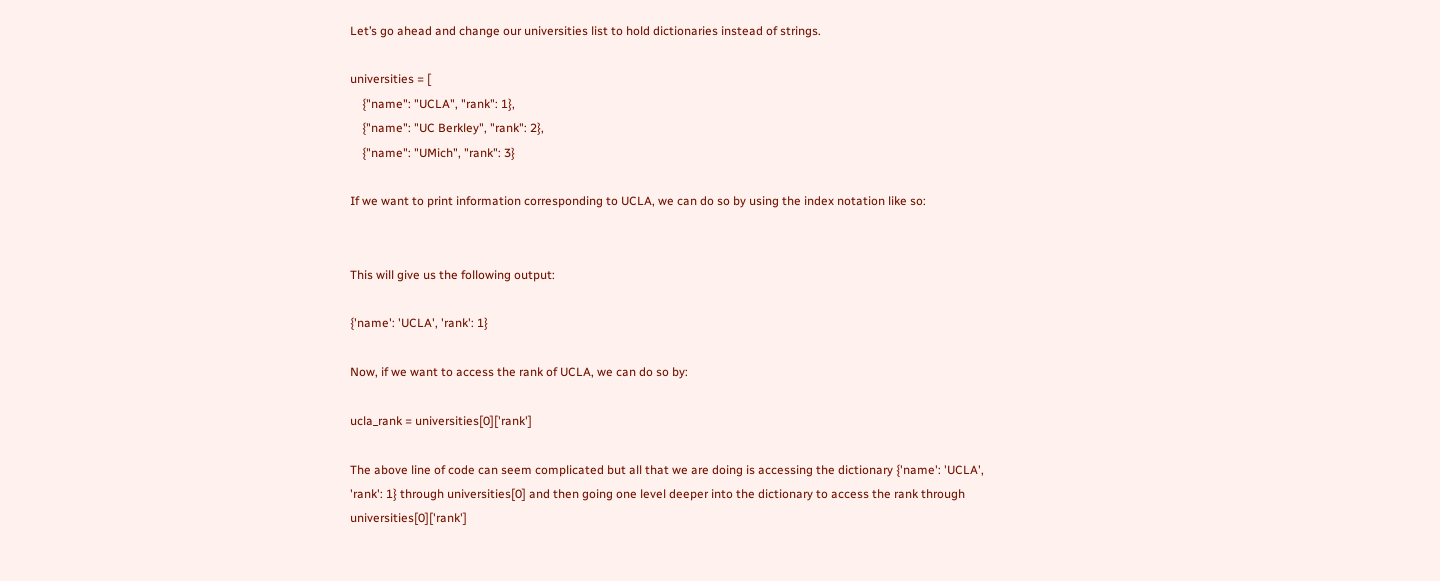Let’s go ahead and change our universities list to hold dictionaries instead of strings.

universities = [
    {"name": "UCLA", "rank": 1},
    {"name": "UC Berkley", "rank": 2},
    {"name": "UMich", "rank": 3}

If we want to print information corresponding to UCLA, we can do so by using the index notation like so:


This will give us the following output:

{'name': 'UCLA', 'rank': 1}

Now, if we want to access the rank of UCLA, we can do so by:

ucla_rank = universities[0]['rank']

The above line of code can seem complicated but all that we are doing is accessing the dictionary {'name': 'UCLA', 'rank': 1} through universities[0] and then going one level deeper into the dictionary to access the rank through universities[0]['rank']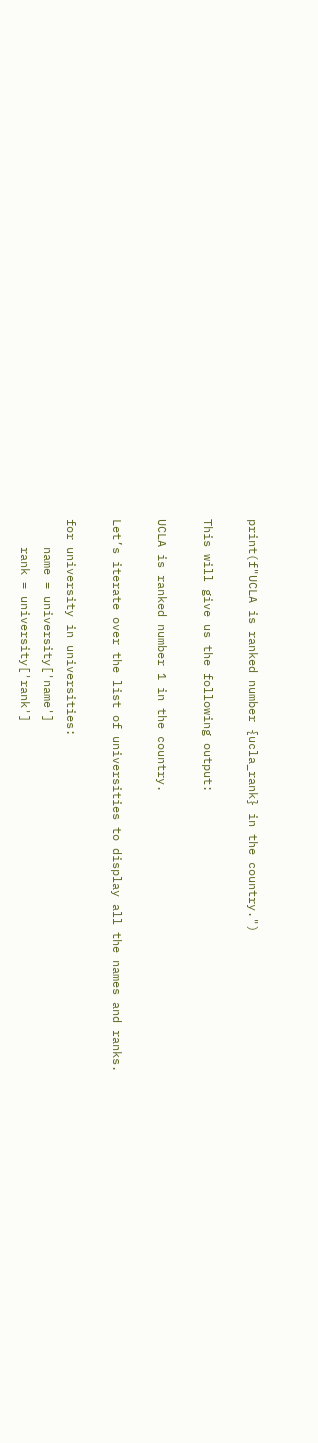print(f"UCLA is ranked number {ucla_rank} in the country.")

This will give us the following output:

UCLA is ranked number 1 in the country.

Let’s iterate over the list of universities to display all the names and ranks.

for university in universities:
    name = university['name']
    rank = university['rank']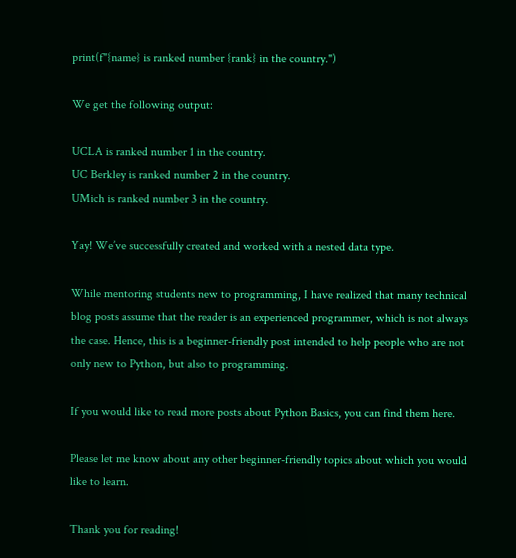print(f"{name} is ranked number {rank} in the country.")

We get the following output:

UCLA is ranked number 1 in the country.
UC Berkley is ranked number 2 in the country.
UMich is ranked number 3 in the country.

Yay! We’ve successfully created and worked with a nested data type.

While mentoring students new to programming, I have realized that many technical blog posts assume that the reader is an experienced programmer, which is not always the case. Hence, this is a beginner-friendly post intended to help people who are not only new to Python, but also to programming.

If you would like to read more posts about Python Basics, you can find them here.

Please let me know about any other beginner-friendly topics about which you would like to learn.

Thank you for reading!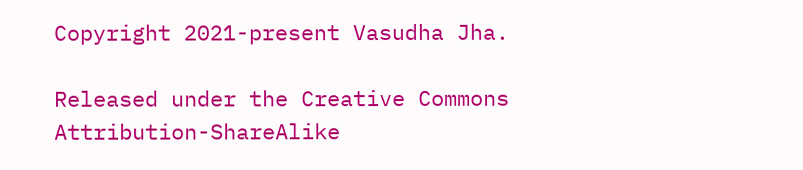Copyright 2021-present Vasudha Jha.

Released under the Creative Commons Attribution-ShareAlike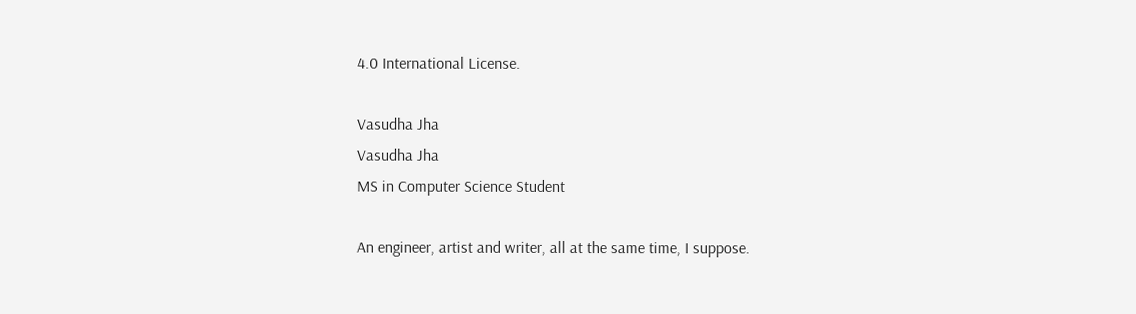4.0 International License.

Vasudha Jha
Vasudha Jha
MS in Computer Science Student

An engineer, artist and writer, all at the same time, I suppose.